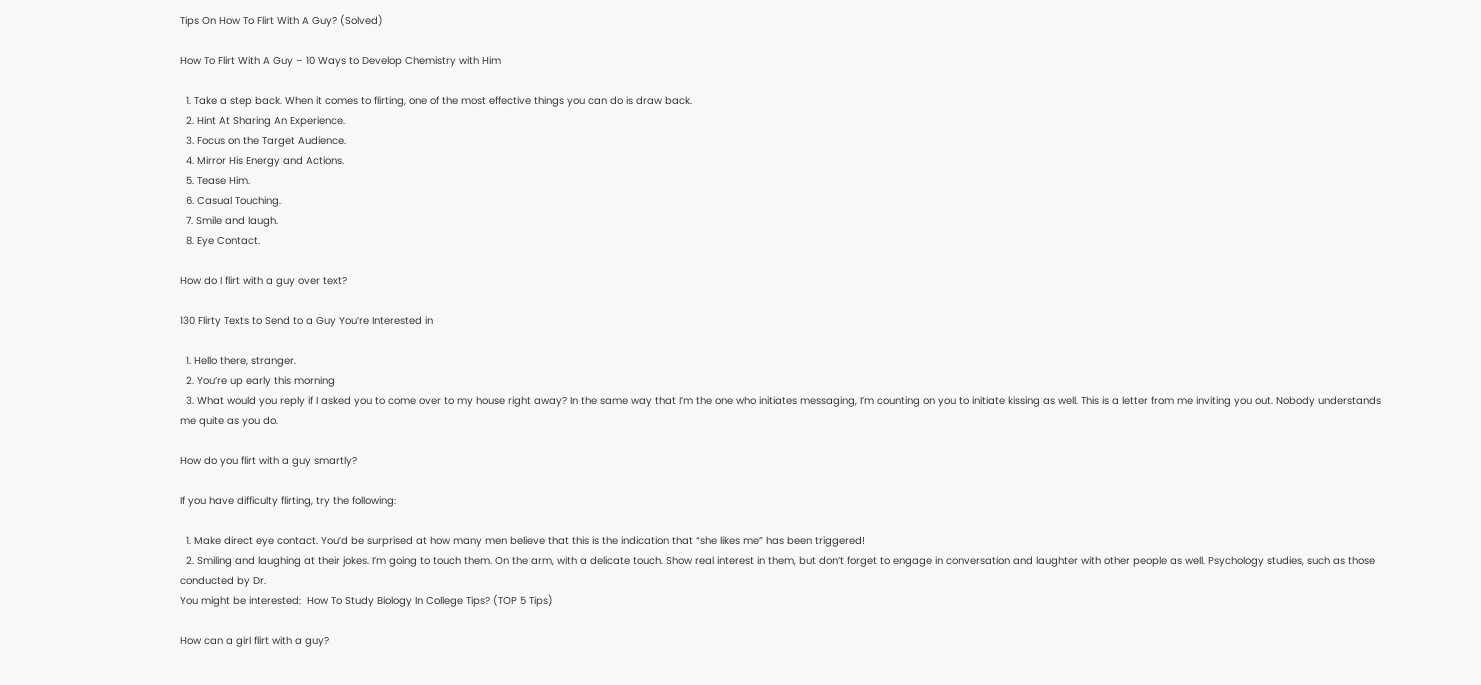Tips On How To Flirt With A Guy? (Solved)

How To Flirt With A Guy – 10 Ways to Develop Chemistry with Him

  1. Take a step back. When it comes to flirting, one of the most effective things you can do is draw back.
  2. Hint At Sharing An Experience.
  3. Focus on the Target Audience.
  4. Mirror His Energy and Actions.
  5. Tease Him.
  6. Casual Touching.
  7. Smile and laugh.
  8. Eye Contact.

How do I flirt with a guy over text?

130 Flirty Texts to Send to a Guy You’re Interested in

  1. Hello there, stranger.
  2. You’re up early this morning
  3. What would you reply if I asked you to come over to my house right away? In the same way that I’m the one who initiates messaging, I’m counting on you to initiate kissing as well. This is a letter from me inviting you out. Nobody understands me quite as you do.

How do you flirt with a guy smartly?

If you have difficulty flirting, try the following:

  1. Make direct eye contact. You’d be surprised at how many men believe that this is the indication that “she likes me” has been triggered!
  2. Smiling and laughing at their jokes. I’m going to touch them. On the arm, with a delicate touch. Show real interest in them, but don’t forget to engage in conversation and laughter with other people as well. Psychology studies, such as those conducted by Dr.
You might be interested:  How To Study Biology In College Tips? (TOP 5 Tips)

How can a girl flirt with a guy?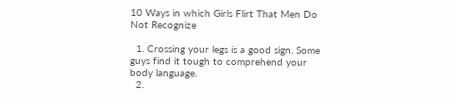10 Ways in which Girls Flirt That Men Do Not Recognize

  1. Crossing your legs is a good sign. Some guys find it tough to comprehend your body language.
  2.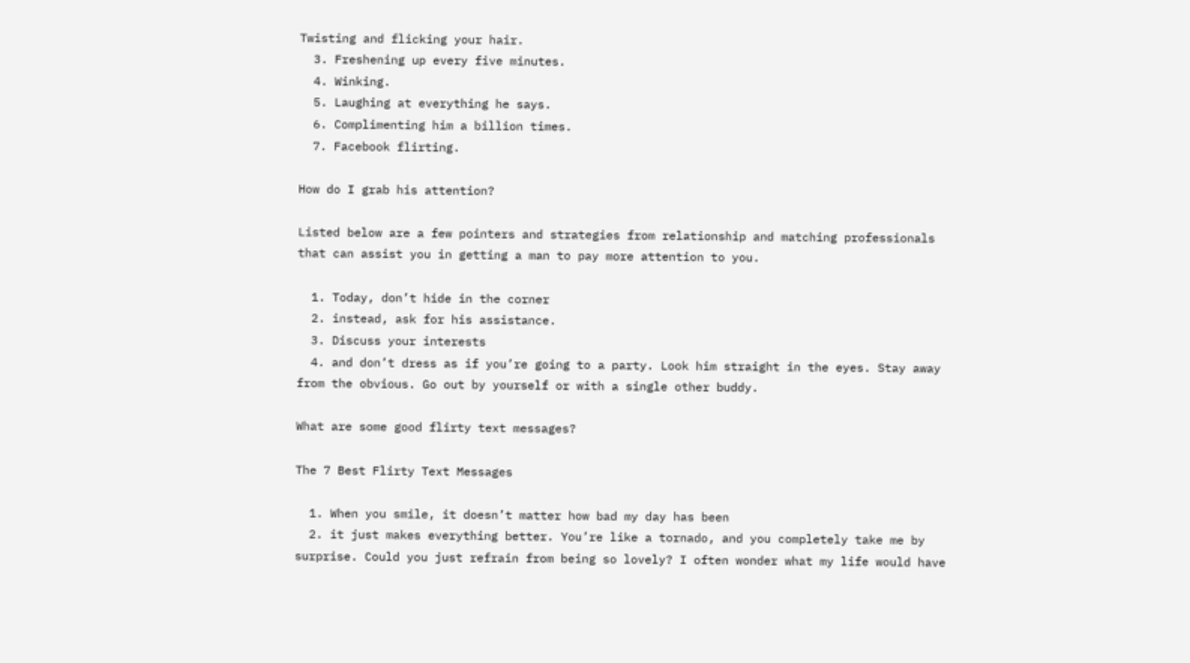Twisting and flicking your hair.
  3. Freshening up every five minutes.
  4. Winking.
  5. Laughing at everything he says.
  6. Complimenting him a billion times.
  7. Facebook flirting.

How do I grab his attention?

Listed below are a few pointers and strategies from relationship and matching professionals that can assist you in getting a man to pay more attention to you.

  1. Today, don’t hide in the corner
  2. instead, ask for his assistance.
  3. Discuss your interests
  4. and don’t dress as if you’re going to a party. Look him straight in the eyes. Stay away from the obvious. Go out by yourself or with a single other buddy.

What are some good flirty text messages?

The 7 Best Flirty Text Messages

  1. When you smile, it doesn’t matter how bad my day has been
  2. it just makes everything better. You’re like a tornado, and you completely take me by surprise. Could you just refrain from being so lovely? I often wonder what my life would have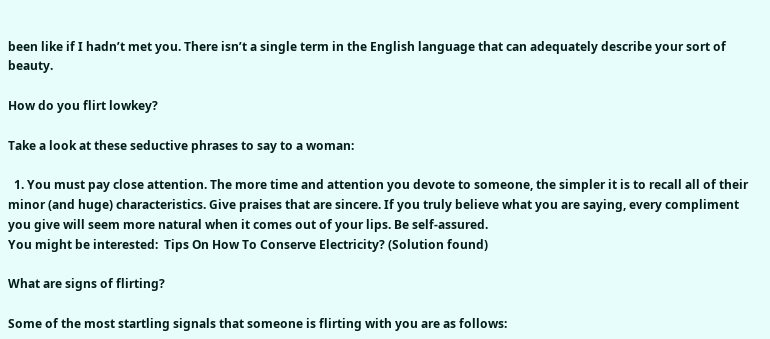been like if I hadn’t met you. There isn’t a single term in the English language that can adequately describe your sort of beauty.

How do you flirt lowkey?

Take a look at these seductive phrases to say to a woman:

  1. You must pay close attention. The more time and attention you devote to someone, the simpler it is to recall all of their minor (and huge) characteristics. Give praises that are sincere. If you truly believe what you are saying, every compliment you give will seem more natural when it comes out of your lips. Be self-assured.
You might be interested:  Tips On How To Conserve Electricity? (Solution found)

What are signs of flirting?

Some of the most startling signals that someone is flirting with you are as follows: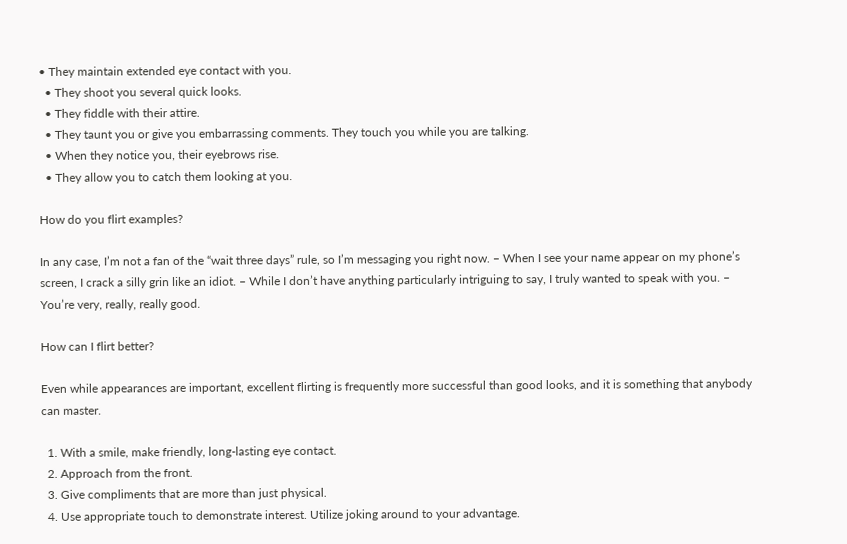• They maintain extended eye contact with you.
  • They shoot you several quick looks.
  • They fiddle with their attire.
  • They taunt you or give you embarrassing comments. They touch you while you are talking.
  • When they notice you, their eyebrows rise.
  • They allow you to catch them looking at you.

How do you flirt examples?

In any case, I’m not a fan of the “wait three days” rule, so I’m messaging you right now. – When I see your name appear on my phone’s screen, I crack a silly grin like an idiot. – While I don’t have anything particularly intriguing to say, I truly wanted to speak with you. – You’re very, really, really good.

How can I flirt better?

Even while appearances are important, excellent flirting is frequently more successful than good looks, and it is something that anybody can master.

  1. With a smile, make friendly, long-lasting eye contact.
  2. Approach from the front.
  3. Give compliments that are more than just physical.
  4. Use appropriate touch to demonstrate interest. Utilize joking around to your advantage.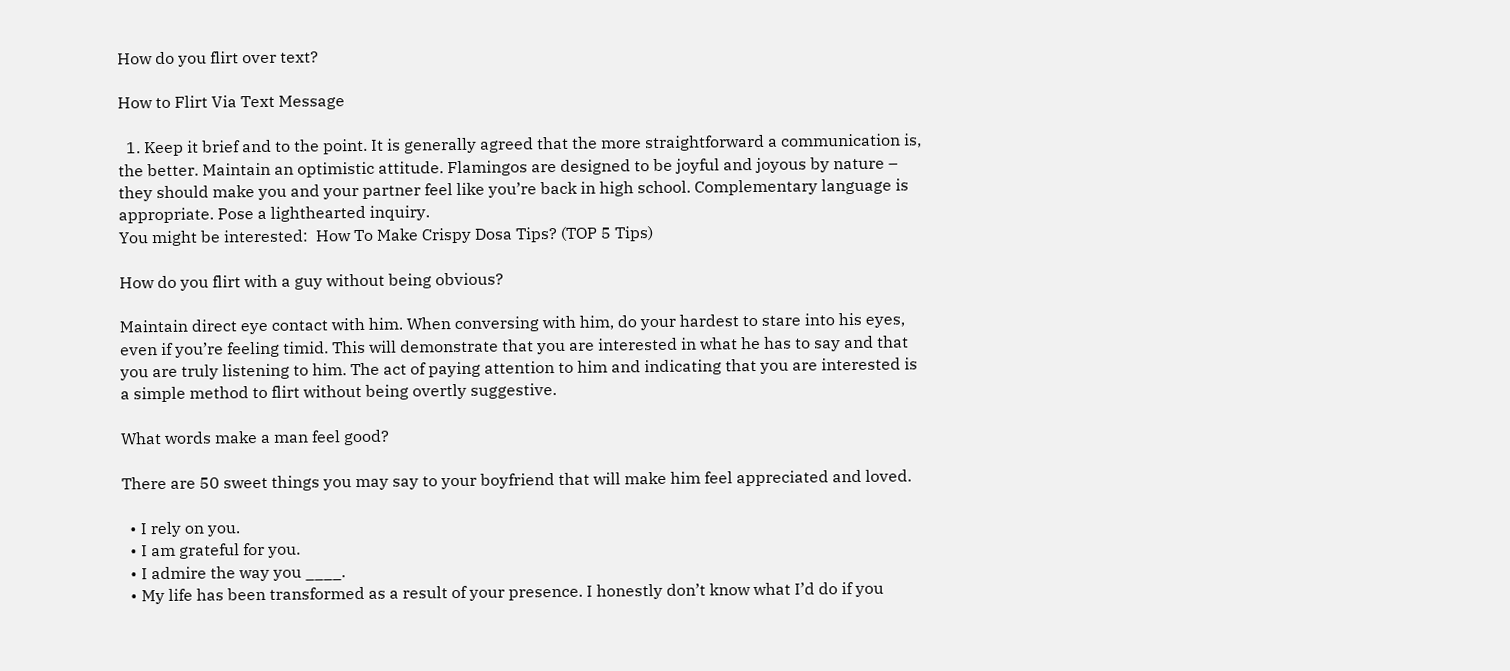How do you flirt over text?

How to Flirt Via Text Message

  1. Keep it brief and to the point. It is generally agreed that the more straightforward a communication is, the better. Maintain an optimistic attitude. Flamingos are designed to be joyful and joyous by nature – they should make you and your partner feel like you’re back in high school. Complementary language is appropriate. Pose a lighthearted inquiry.
You might be interested:  How To Make Crispy Dosa Tips? (TOP 5 Tips)

How do you flirt with a guy without being obvious?

Maintain direct eye contact with him. When conversing with him, do your hardest to stare into his eyes, even if you’re feeling timid. This will demonstrate that you are interested in what he has to say and that you are truly listening to him. The act of paying attention to him and indicating that you are interested is a simple method to flirt without being overtly suggestive.

What words make a man feel good?

There are 50 sweet things you may say to your boyfriend that will make him feel appreciated and loved.

  • I rely on you.
  • I am grateful for you.
  • I admire the way you ____.
  • My life has been transformed as a result of your presence. I honestly don’t know what I’d do if you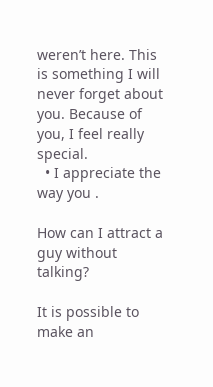weren’t here. This is something I will never forget about you. Because of you, I feel really special.
  • I appreciate the way you .

How can I attract a guy without talking?

It is possible to make an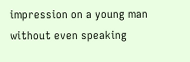impression on a young man without even speaking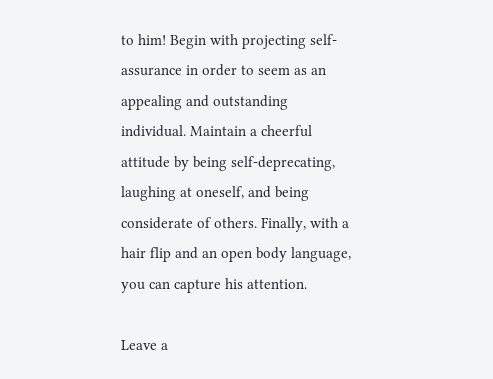to him! Begin with projecting self-assurance in order to seem as an appealing and outstanding individual. Maintain a cheerful attitude by being self-deprecating, laughing at oneself, and being considerate of others. Finally, with a hair flip and an open body language, you can capture his attention.

Leave a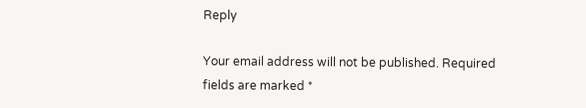Reply

Your email address will not be published. Required fields are marked *